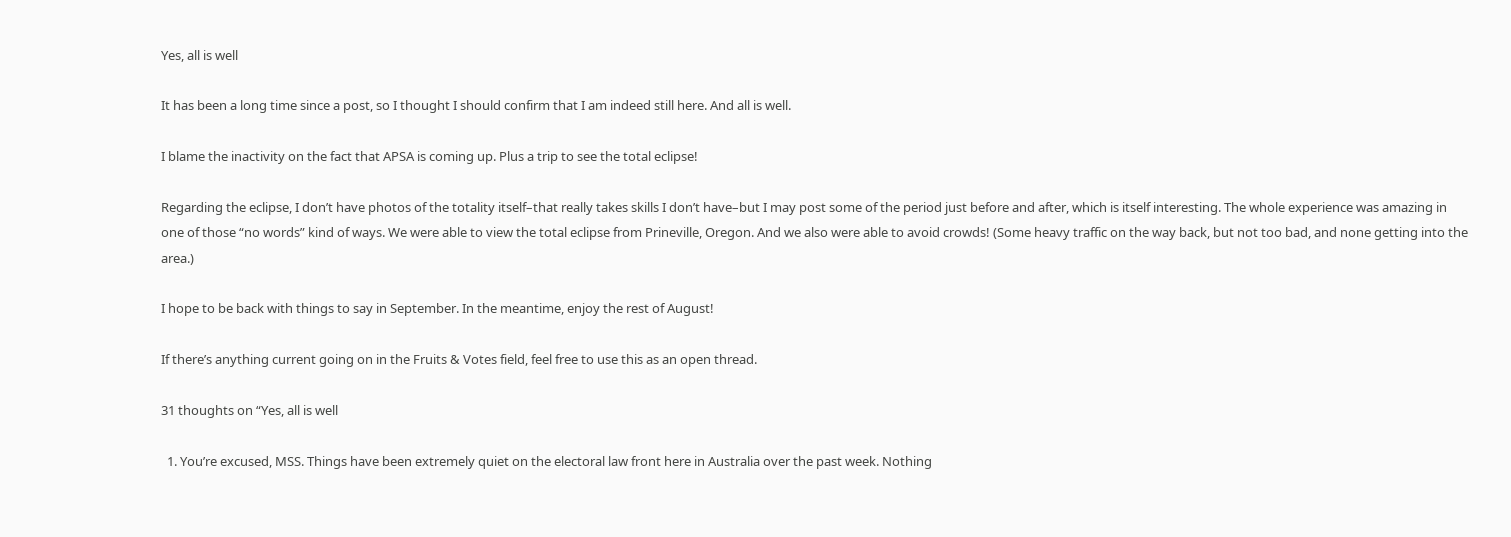Yes, all is well

It has been a long time since a post, so I thought I should confirm that I am indeed still here. And all is well.

I blame the inactivity on the fact that APSA is coming up. Plus a trip to see the total eclipse!

Regarding the eclipse, I don’t have photos of the totality itself–that really takes skills I don’t have–but I may post some of the period just before and after, which is itself interesting. The whole experience was amazing in one of those “no words” kind of ways. We were able to view the total eclipse from Prineville, Oregon. And we also were able to avoid crowds! (Some heavy traffic on the way back, but not too bad, and none getting into the area.)

I hope to be back with things to say in September. In the meantime, enjoy the rest of August!

If there’s anything current going on in the Fruits & Votes field, feel free to use this as an open thread.

31 thoughts on “Yes, all is well

  1. You’re excused, MSS. Things have been extremely quiet on the electoral law front here in Australia over the past week. Nothing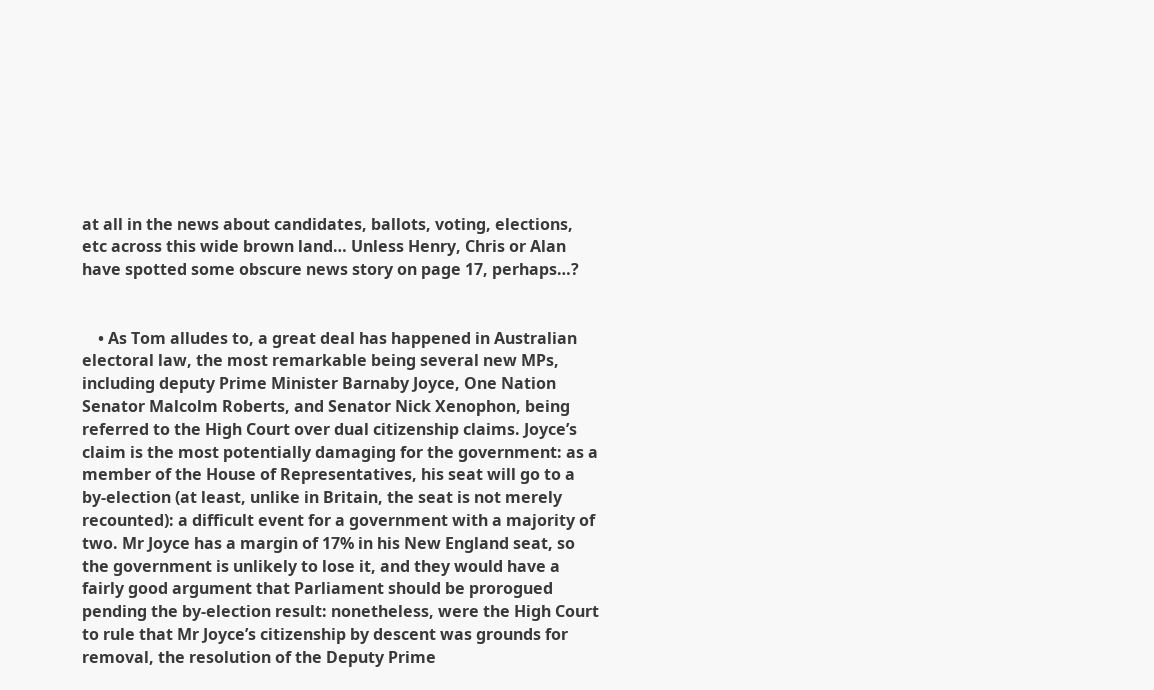at all in the news about candidates, ballots, voting, elections, etc across this wide brown land… Unless Henry, Chris or Alan have spotted some obscure news story on page 17, perhaps…?


    • As Tom alludes to, a great deal has happened in Australian electoral law, the most remarkable being several new MPs, including deputy Prime Minister Barnaby Joyce, One Nation Senator Malcolm Roberts, and Senator Nick Xenophon, being referred to the High Court over dual citizenship claims. Joyce’s claim is the most potentially damaging for the government: as a member of the House of Representatives, his seat will go to a by-election (at least, unlike in Britain, the seat is not merely recounted): a difficult event for a government with a majority of two. Mr Joyce has a margin of 17% in his New England seat, so the government is unlikely to lose it, and they would have a fairly good argument that Parliament should be prorogued pending the by-election result: nonetheless, were the High Court to rule that Mr Joyce’s citizenship by descent was grounds for removal, the resolution of the Deputy Prime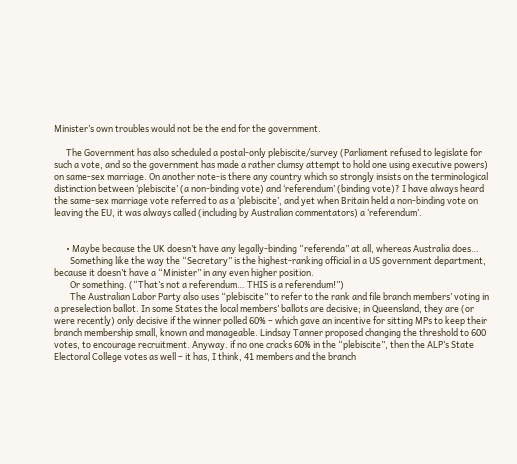Minister’s own troubles would not be the end for the government.

      The Government has also scheduled a postal-only plebiscite/survey (Parliament refused to legislate for such a vote, and so the government has made a rather clumsy attempt to hold one using executive powers) on same-sex marriage. On another note-is there any country which so strongly insists on the terminological distinction between ‘plebiscite’ (a non-binding vote) and ‘referendum’ (binding vote)? I have always heard the same-sex marriage vote referred to as a ‘plebiscite’, and yet when Britain held a non-binding vote on leaving the EU, it was always called (including by Australian commentators) a ‘referendum’.


      • Maybe because the UK doesn’t have any legally-binding “referenda” at all, whereas Australia does…
        Something like the way the “Secretary” is the highest-ranking official in a US government department, because it doesn’t have a “Minister” in any even higher position.
        Or something. (“That’s not a referendum… THIS is a referendum!”)
        The Australian Labor Party also uses “plebiscite” to refer to the rank and file branch members’ voting in a preselection ballot. In some States the local members’ ballots are decisive; in Queensland, they are (or were recently) only decisive if the winner polled 60% – which gave an incentive for sitting MPs to keep their branch membership small, known and manageable. Lindsay Tanner proposed changing the threshold to 600 votes, to encourage recruitment. Anyway. if no one cracks 60% in the “plebiscite”, then the ALP’s State Electoral College votes as well – it has, I think, 41 members and the branch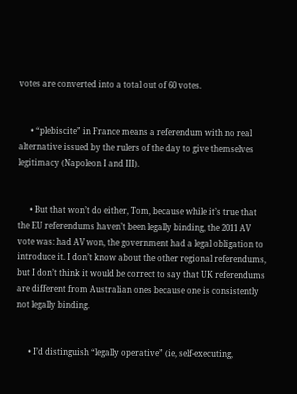votes are converted into a total out of 60 votes.


      • “plebiscite” in France means a referendum with no real alternative issued by the rulers of the day to give themselves legitimacy (Napoleon I and III).


      • But that won’t do either, Tom, because while it’s true that the EU referendums haven’t been legally binding, the 2011 AV vote was: had AV won, the government had a legal obligation to introduce it. I don’t know about the other regional referendums, but I don’t think it would be correct to say that UK referendums are different from Australian ones because one is consistently not legally binding.


      • I’d distinguish “legally operative” (ie, self-executing,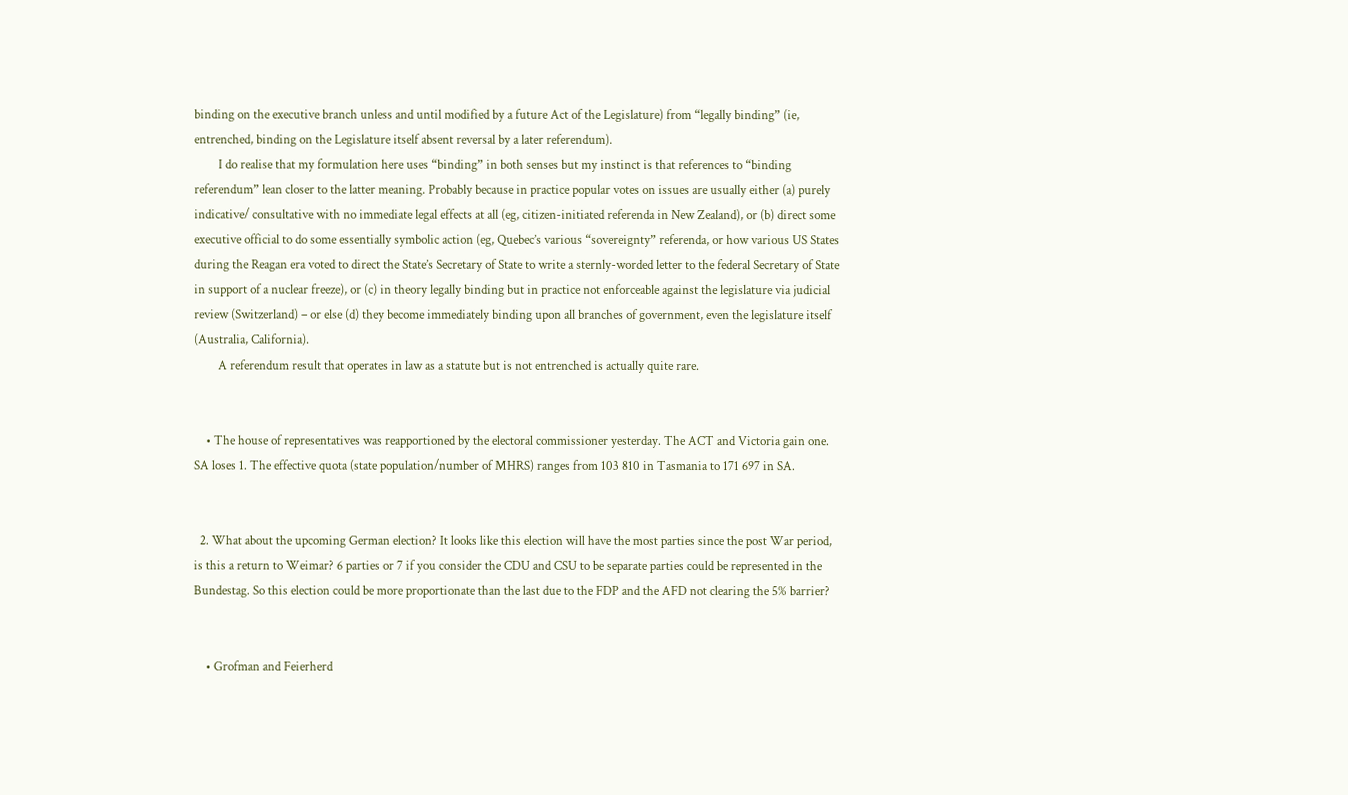binding on the executive branch unless and until modified by a future Act of the Legislature) from “legally binding” (ie, entrenched, binding on the Legislature itself absent reversal by a later referendum).
        I do realise that my formulation here uses “binding” in both senses but my instinct is that references to “binding referendum” lean closer to the latter meaning. Probably because in practice popular votes on issues are usually either (a) purely indicative/ consultative with no immediate legal effects at all (eg, citizen-initiated referenda in New Zealand), or (b) direct some executive official to do some essentially symbolic action (eg, Quebec’s various “sovereignty” referenda, or how various US States during the Reagan era voted to direct the State’s Secretary of State to write a sternly-worded letter to the federal Secretary of State in support of a nuclear freeze), or (c) in theory legally binding but in practice not enforceable against the legislature via judicial review (Switzerland) – or else (d) they become immediately binding upon all branches of government, even the legislature itself (Australia, California).
        A referendum result that operates in law as a statute but is not entrenched is actually quite rare.


    • The house of representatives was reapportioned by the electoral commissioner yesterday. The ACT and Victoria gain one. SA loses 1. The effective quota (state population/number of MHRS) ranges from 103 810 in Tasmania to 171 697 in SA.


  2. What about the upcoming German election? It looks like this election will have the most parties since the post War period, is this a return to Weimar? 6 parties or 7 if you consider the CDU and CSU to be separate parties could be represented in the Bundestag. So this election could be more proportionate than the last due to the FDP and the AFD not clearing the 5% barrier?


    • Grofman and Feierherd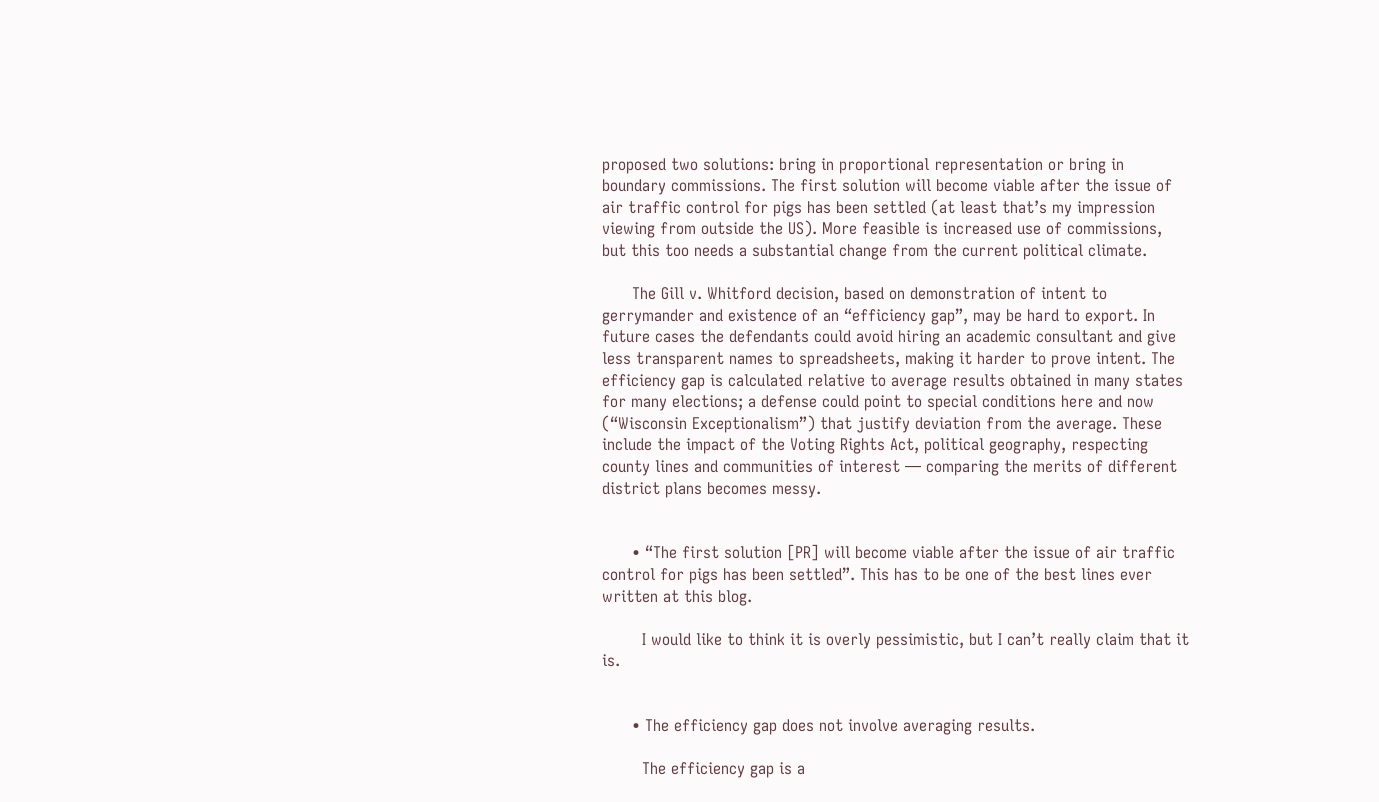proposed two solutions: bring in proportional representation or bring in boundary commissions. The first solution will become viable after the issue of air traffic control for pigs has been settled (at least that’s my impression viewing from outside the US). More feasible is increased use of commissions, but this too needs a substantial change from the current political climate.

      The Gill v. Whitford decision, based on demonstration of intent to gerrymander and existence of an “efficiency gap”, may be hard to export. In future cases the defendants could avoid hiring an academic consultant and give less transparent names to spreadsheets, making it harder to prove intent. The efficiency gap is calculated relative to average results obtained in many states for many elections; a defense could point to special conditions here and now (“Wisconsin Exceptionalism”) that justify deviation from the average. These include the impact of the Voting Rights Act, political geography, respecting county lines and communities of interest — comparing the merits of different district plans becomes messy.


      • “The first solution [PR] will become viable after the issue of air traffic control for pigs has been settled”. This has to be one of the best lines ever written at this blog.

        I would like to think it is overly pessimistic, but I can’t really claim that it is.


      • The efficiency gap does not involve averaging results.

        The efficiency gap is a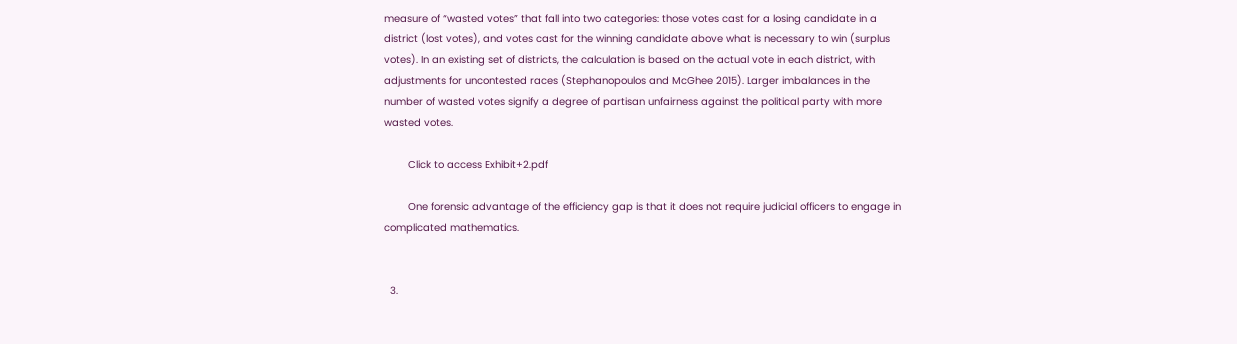measure of “wasted votes” that fall into two categories: those votes cast for a losing candidate in a district (lost votes), and votes cast for the winning candidate above what is necessary to win (surplus votes). In an existing set of districts, the calculation is based on the actual vote in each district, with adjustments for uncontested races (Stephanopoulos and McGhee 2015). Larger imbalances in the number of wasted votes signify a degree of partisan unfairness against the political party with more wasted votes.

        Click to access Exhibit+2.pdf

        One forensic advantage of the efficiency gap is that it does not require judicial officers to engage in complicated mathematics.


  3.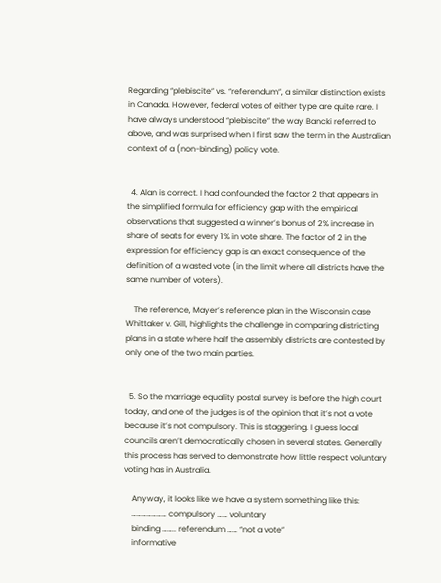Regarding “plebiscite” vs. “referendum”, a similar distinction exists in Canada. However, federal votes of either type are quite rare. I have always understood “plebiscite” the way Bancki referred to above, and was surprised when I first saw the term in the Australian context of a (non-binding) policy vote.


  4. Alan is correct. I had confounded the factor 2 that appears in the simplified formula for efficiency gap with the empirical observations that suggested a winner’s bonus of 2% increase in share of seats for every 1% in vote share. The factor of 2 in the expression for efficiency gap is an exact consequence of the definition of a wasted vote (in the limit where all districts have the same number of voters).

    The reference, Mayer’s reference plan in the Wisconsin case Whittaker v. Gill, highlights the challenge in comparing districting plans in a state where half the assembly districts are contested by only one of the two main parties.


  5. So the marriage equality postal survey is before the high court today, and one of the judges is of the opinion that it’s not a vote because it’s not compulsory. This is staggering. I guess local councils aren’t democratically chosen in several states. Generally this process has served to demonstrate how little respect voluntary voting has in Australia.

    Anyway, it looks like we have a system something like this:
    ………………… compulsory …… voluntary
    binding …….. referendum …… “not a vote”
    informative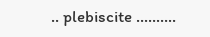.. plebiscite ……….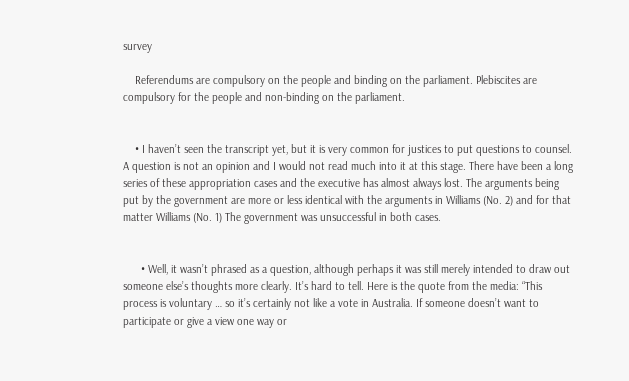survey

    Referendums are compulsory on the people and binding on the parliament. Plebiscites are compulsory for the people and non-binding on the parliament.


    • I haven’t seen the transcript yet, but it is very common for justices to put questions to counsel. A question is not an opinion and I would not read much into it at this stage. There have been a long series of these appropriation cases and the executive has almost always lost. The arguments being put by the government are more or less identical with the arguments in Williams (No. 2) and for that matter Williams (No. 1) The government was unsuccessful in both cases.


      • Well, it wasn’t phrased as a question, although perhaps it was still merely intended to draw out someone else’s thoughts more clearly. It’s hard to tell. Here is the quote from the media: “This process is voluntary … so it’s certainly not like a vote in Australia. If someone doesn’t want to participate or give a view one way or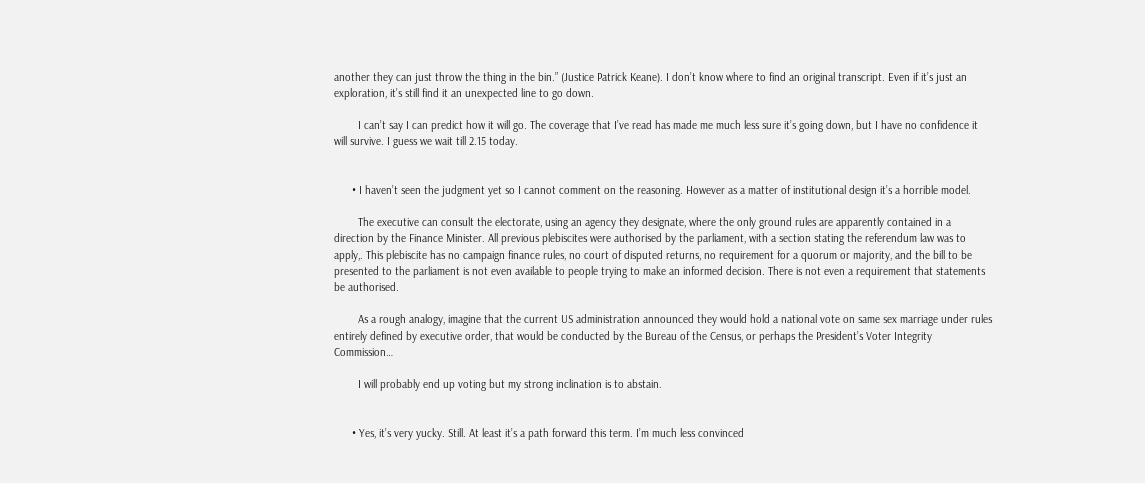another they can just throw the thing in the bin.” (Justice Patrick Keane). I don’t know where to find an original transcript. Even if it’s just an exploration, it’s still find it an unexpected line to go down.

        I can’t say I can predict how it will go. The coverage that I’ve read has made me much less sure it’s going down, but I have no confidence it will survive. I guess we wait till 2.15 today.


      • I haven’t seen the judgment yet so I cannot comment on the reasoning. However as a matter of institutional design it’s a horrible model.

        The executive can consult the electorate, using an agency they designate, where the only ground rules are apparently contained in a direction by the Finance Minister. All previous plebiscites were authorised by the parliament, with a section stating the referendum law was to apply,. This plebiscite has no campaign finance rules, no court of disputed returns, no requirement for a quorum or majority, and the bill to be presented to the parliament is not even available to people trying to make an informed decision. There is not even a requirement that statements be authorised.

        As a rough analogy, imagine that the current US administration announced they would hold a national vote on same sex marriage under rules entirely defined by executive order, that would be conducted by the Bureau of the Census, or perhaps the President’s Voter Integrity Commission…

        I will probably end up voting but my strong inclination is to abstain.


      • Yes, it’s very yucky. Still. At least it’s a path forward this term. I’m much less convinced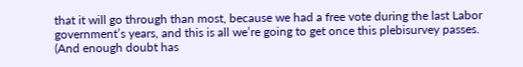that it will go through than most, because we had a free vote during the last Labor government’s years, and this is all we’re going to get once this plebisurvey passes. (And enough doubt has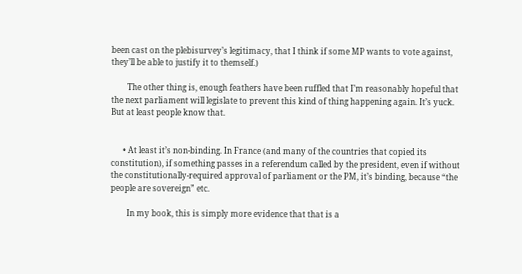been cast on the plebisurvey’s legitimacy, that I think if some MP wants to vote against, they’ll be able to justify it to themself.)

        The other thing is, enough feathers have been ruffled that I’m reasonably hopeful that the next parliament will legislate to prevent this kind of thing happening again. It’s yuck. But at least people know that.


      • At least it’s non-binding. In France (and many of the countries that copied its constitution), if something passes in a referendum called by the president, even if without the constitutionally-required approval of parliament or the PM, it’s binding, because “the people are sovereign” etc.

        In my book, this is simply more evidence that that is a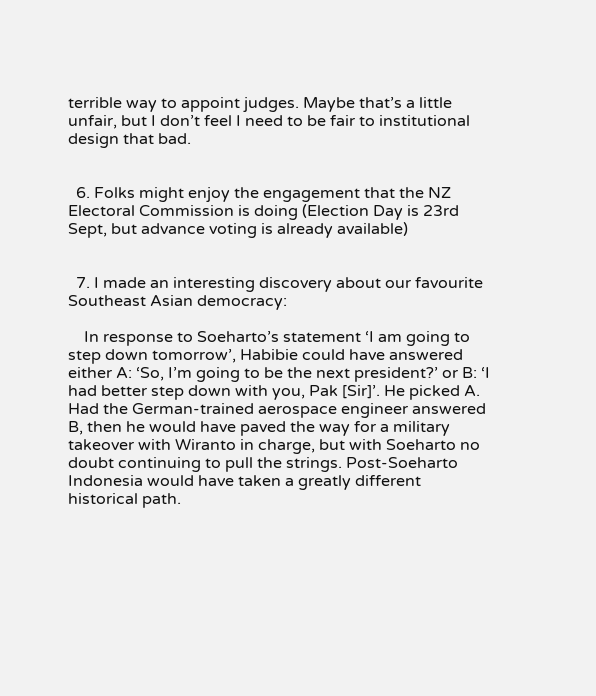terrible way to appoint judges. Maybe that’s a little unfair, but I don’t feel I need to be fair to institutional design that bad.


  6. Folks might enjoy the engagement that the NZ Electoral Commission is doing (Election Day is 23rd Sept, but advance voting is already available)


  7. I made an interesting discovery about our favourite Southeast Asian democracy:

    In response to Soeharto’s statement ‘I am going to step down tomorrow’, Habibie could have answered either A: ‘So, I’m going to be the next president?’ or B: ‘I had better step down with you, Pak [Sir]’. He picked A. Had the German-trained aerospace engineer answered B, then he would have paved the way for a military takeover with Wiranto in charge, but with Soeharto no doubt continuing to pull the strings. Post-Soeharto Indonesia would have taken a greatly different historical path.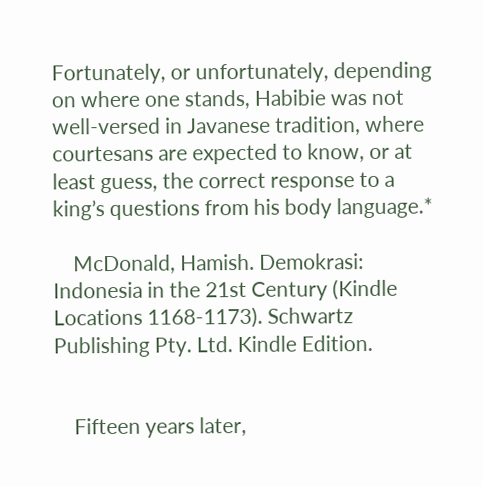Fortunately, or unfortunately, depending on where one stands, Habibie was not well-versed in Javanese tradition, where courtesans are expected to know, or at least guess, the correct response to a king’s questions from his body language.*

    McDonald, Hamish. Demokrasi: Indonesia in the 21st Century (Kindle Locations 1168-1173). Schwartz Publishing Pty. Ltd. Kindle Edition.


    Fifteen years later,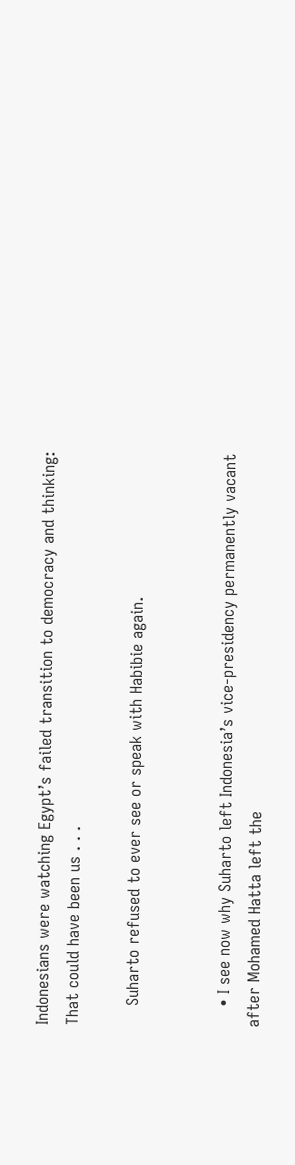Indonesians were watching Egypt’s failed transition to democracy and thinking: That could have been us . . .

    Suharto refused to ever see or speak with Habibie again.


    • I see now why Suharto left Indonesia’s vice-presidency permanently vacant after Mohamed Hatta left the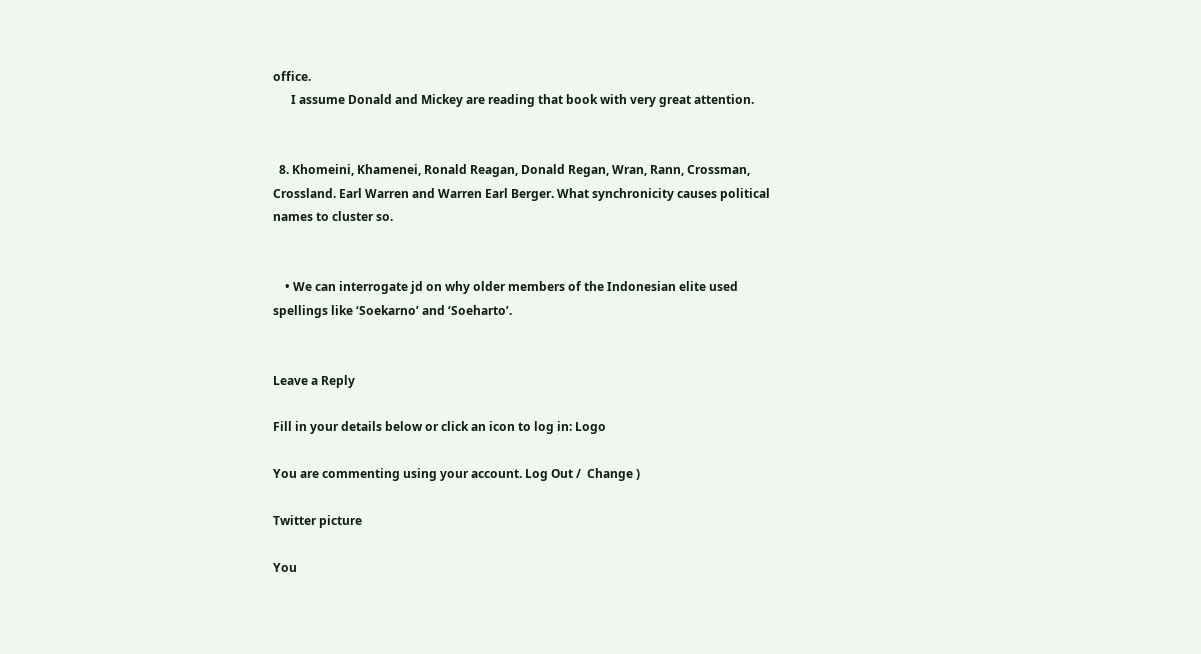office.
      I assume Donald and Mickey are reading that book with very great attention.


  8. Khomeini, Khamenei, Ronald Reagan, Donald Regan, Wran, Rann, Crossman, Crossland. Earl Warren and Warren Earl Berger. What synchronicity causes political names to cluster so.


    • We can interrogate jd on why older members of the Indonesian elite used spellings like ‘Soekarno’ and ‘Soeharto’.


Leave a Reply

Fill in your details below or click an icon to log in: Logo

You are commenting using your account. Log Out /  Change )

Twitter picture

You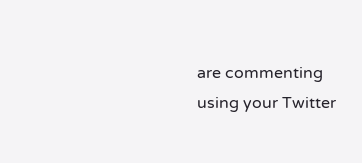are commenting using your Twitter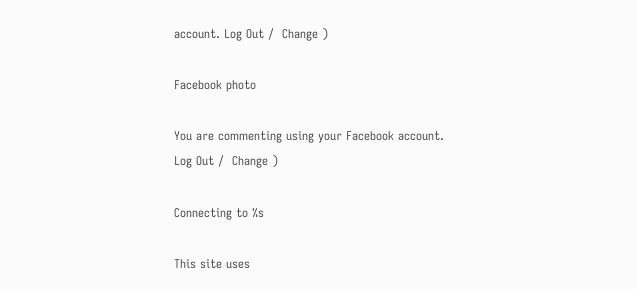account. Log Out /  Change )

Facebook photo

You are commenting using your Facebook account. Log Out /  Change )

Connecting to %s

This site uses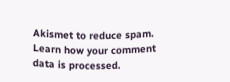Akismet to reduce spam. Learn how your comment data is processed.